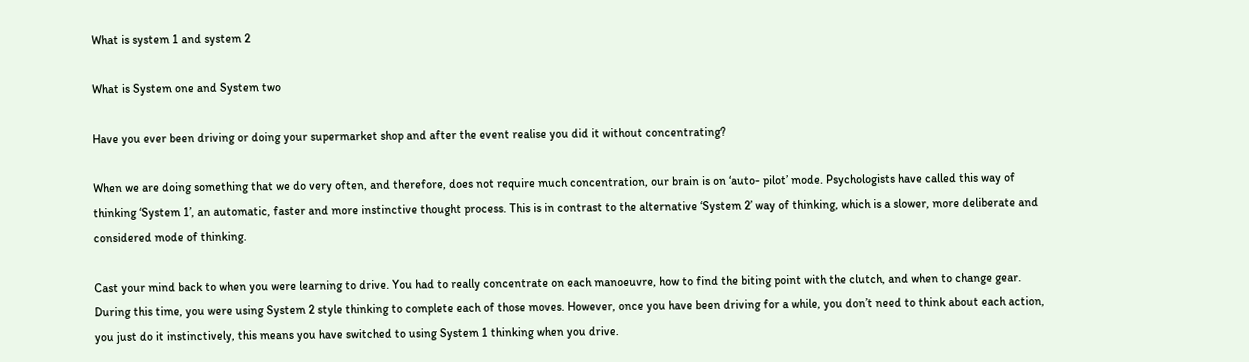What is system 1 and system 2

What is System one and System two

Have you ever been driving or doing your supermarket shop and after the event realise you did it without concentrating?

When we are doing something that we do very often, and therefore, does not require much concentration, our brain is on ‘auto- pilot’ mode. Psychologists have called this way of thinking ‘System 1’, an automatic, faster and more instinctive thought process. This is in contrast to the alternative ‘System 2’ way of thinking, which is a slower, more deliberate and considered mode of thinking.

Cast your mind back to when you were learning to drive. You had to really concentrate on each manoeuvre, how to find the biting point with the clutch, and when to change gear. During this time, you were using System 2 style thinking to complete each of those moves. However, once you have been driving for a while, you don’t need to think about each action, you just do it instinctively, this means you have switched to using System 1 thinking when you drive.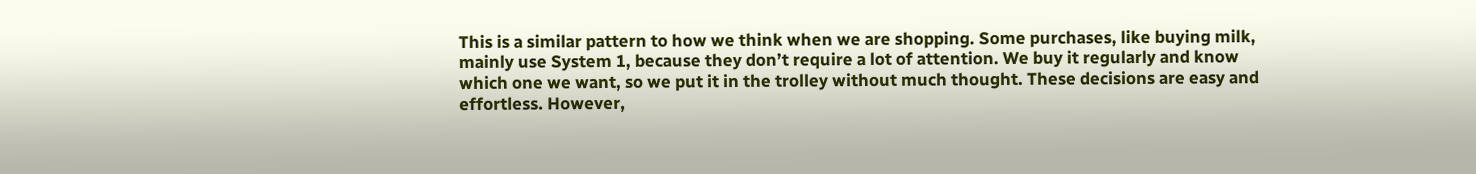This is a similar pattern to how we think when we are shopping. Some purchases, like buying milk, mainly use System 1, because they don’t require a lot of attention. We buy it regularly and know which one we want, so we put it in the trolley without much thought. These decisions are easy and effortless. However,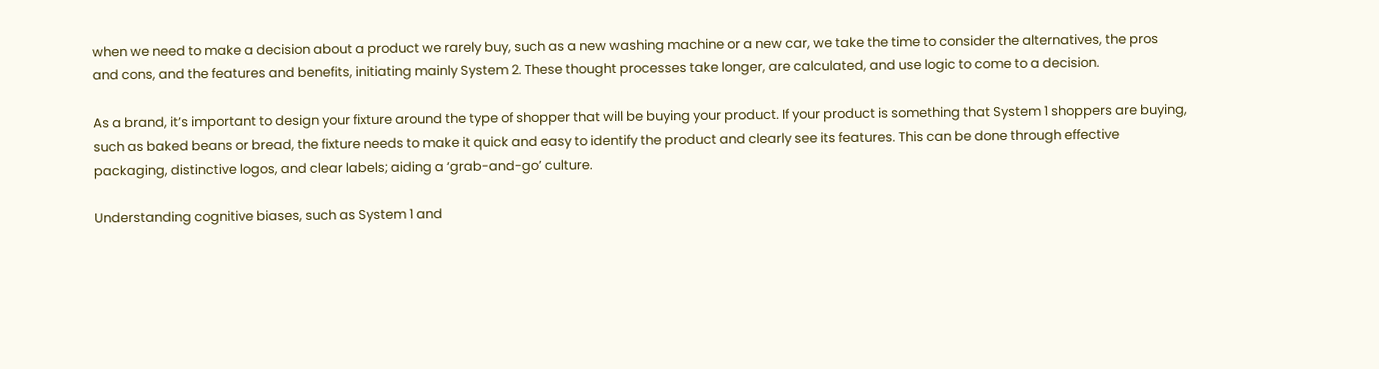when we need to make a decision about a product we rarely buy, such as a new washing machine or a new car, we take the time to consider the alternatives, the pros and cons, and the features and benefits, initiating mainly System 2. These thought processes take longer, are calculated, and use logic to come to a decision.

As a brand, it’s important to design your fixture around the type of shopper that will be buying your product. If your product is something that System 1 shoppers are buying, such as baked beans or bread, the fixture needs to make it quick and easy to identify the product and clearly see its features. This can be done through effective packaging, distinctive logos, and clear labels; aiding a ‘grab-and-go’ culture.

Understanding cognitive biases, such as System 1 and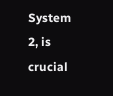System 2, is crucial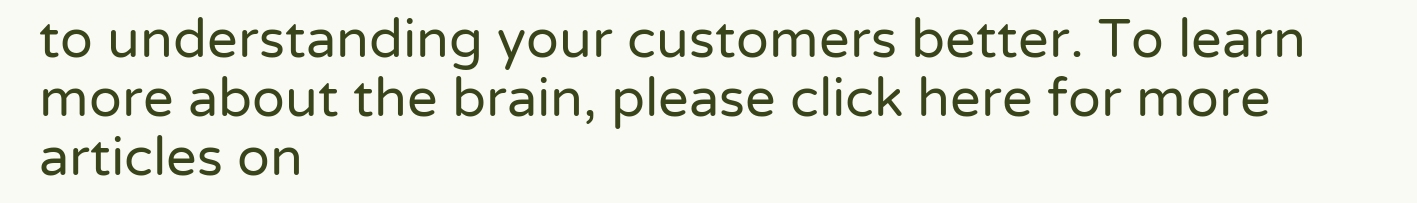to understanding your customers better. To learn more about the brain, please click here for more articles on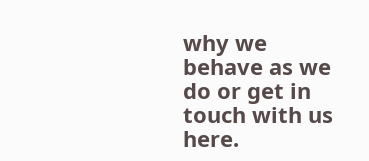why we behave as we do or get in touch with us here.